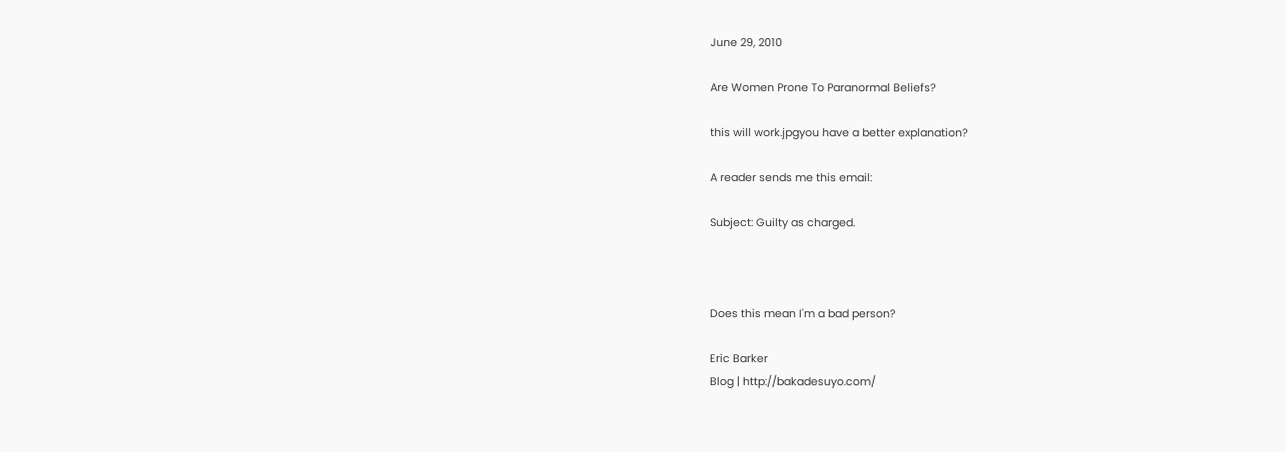June 29, 2010

Are Women Prone To Paranormal Beliefs?

this will work.jpgyou have a better explanation?

A reader sends me this email:

Subject: Guilty as charged.



Does this mean I'm a bad person?

Eric Barker
Blog | http://bakadesuyo.com/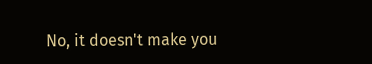No, it doesn't make you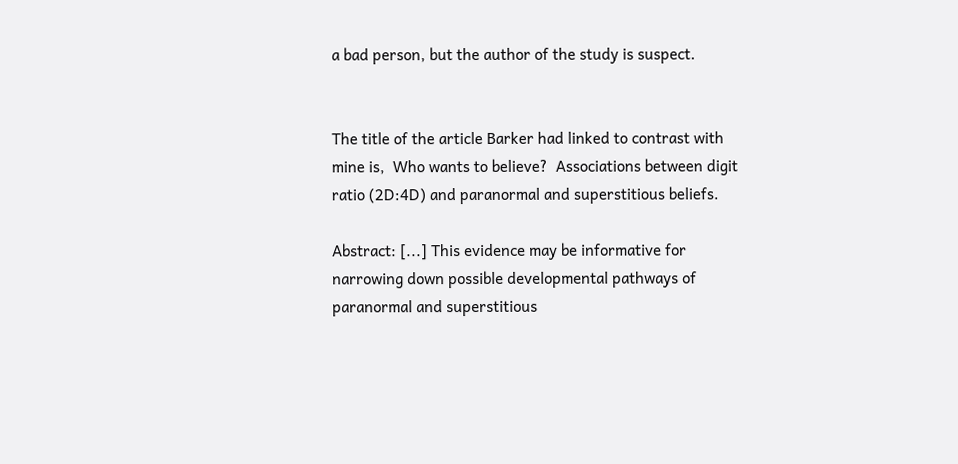a bad person, but the author of the study is suspect.


The title of the article Barker had linked to contrast with mine is,  Who wants to believe?  Associations between digit ratio (2D:4D) and paranormal and superstitious beliefs.

Abstract: [...] This evidence may be informative for narrowing down possible developmental pathways of paranormal and superstitious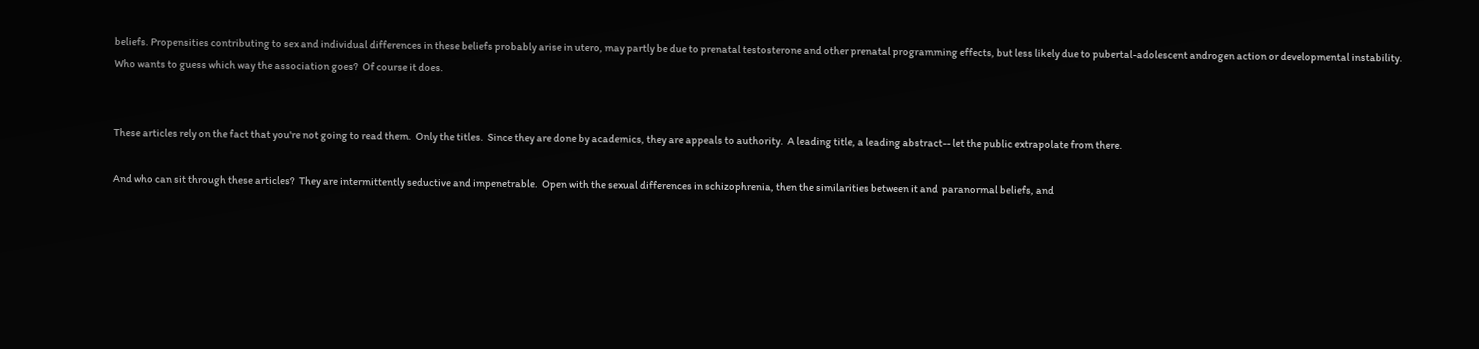beliefs. Propensities contributing to sex and individual differences in these beliefs probably arise in utero, may partly be due to prenatal testosterone and other prenatal programming effects, but less likely due to pubertal-adolescent androgen action or developmental instability.
Who wants to guess which way the association goes?  Of course it does.


These articles rely on the fact that you're not going to read them.  Only the titles.  Since they are done by academics, they are appeals to authority.  A leading title, a leading abstract-- let the public extrapolate from there.

And who can sit through these articles?  They are intermittently seductive and impenetrable.  Open with the sexual differences in schizophrenia, then the similarities between it and  paranormal beliefs, and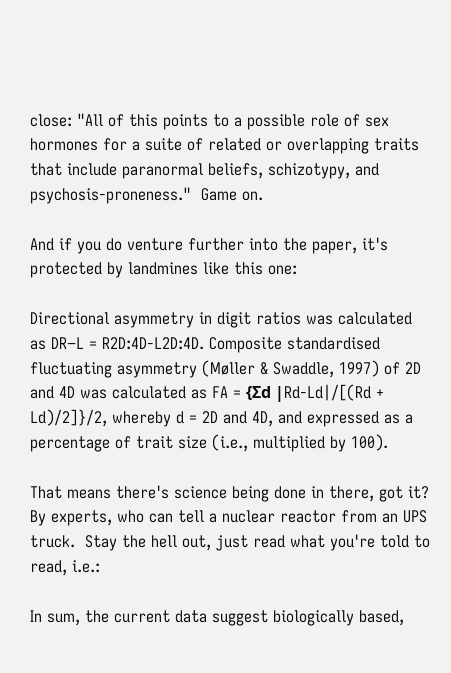close: "All of this points to a possible role of sex hormones for a suite of related or overlapping traits that include paranormal beliefs, schizotypy, and psychosis-proneness."  Game on.

And if you do venture further into the paper, it's protected by landmines like this one:

Directional asymmetry in digit ratios was calculated as DR−L = R2D:4D-L2D:4D. Composite standardised fluctuating asymmetry (Møller & Swaddle, 1997) of 2D and 4D was calculated as FA = {Σd |Rd-Ld|/[(Rd + Ld)/2]}/2, whereby d = 2D and 4D, and expressed as a percentage of trait size (i.e., multiplied by 100).

That means there's science being done in there, got it?  By experts, who can tell a nuclear reactor from an UPS truck.  Stay the hell out, just read what you're told to read, i.e.:

In sum, the current data suggest biologically based,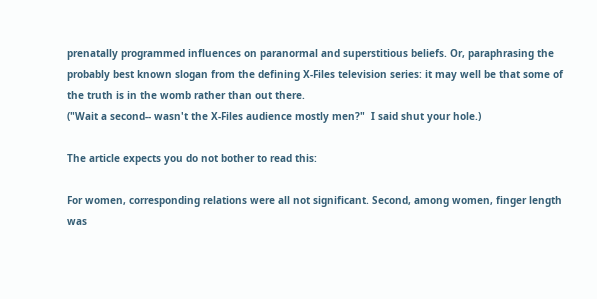prenatally programmed influences on paranormal and superstitious beliefs. Or, paraphrasing the probably best known slogan from the defining X-Files television series: it may well be that some of the truth is in the womb rather than out there.
("Wait a second-- wasn't the X-Files audience mostly men?"  I said shut your hole.)

The article expects you do not bother to read this:

For women, corresponding relations were all not significant. Second, among women, finger length was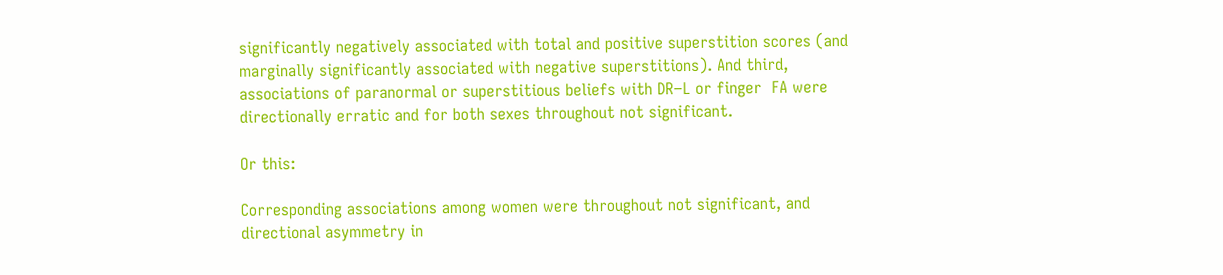significantly negatively associated with total and positive superstition scores (and marginally significantly associated with negative superstitions). And third, associations of paranormal or superstitious beliefs with DR−L or finger  FA were directionally erratic and for both sexes throughout not significant.

Or this:

Corresponding associations among women were throughout not significant, and directional asymmetry in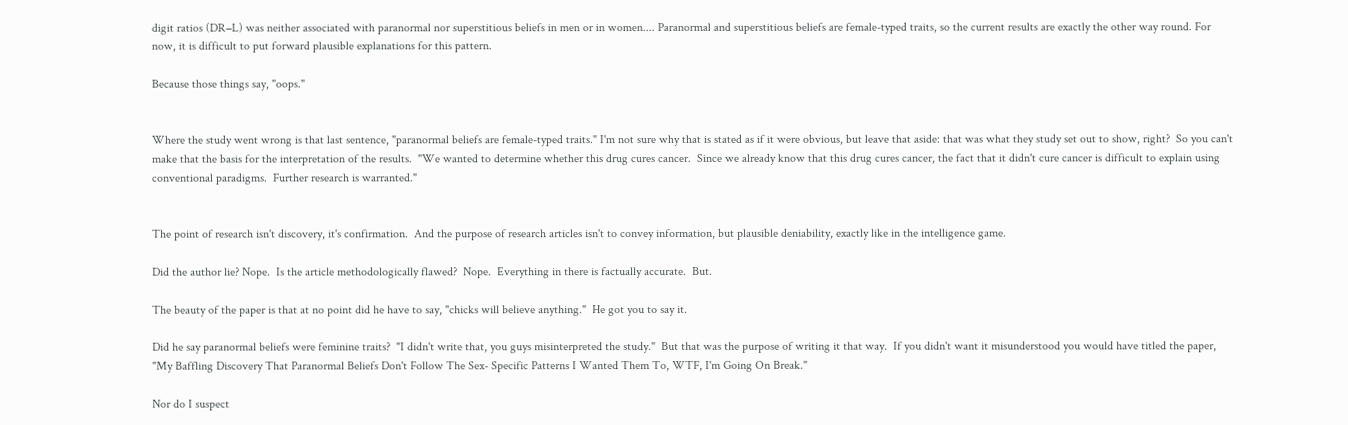digit ratios (DR−L) was neither associated with paranormal nor superstitious beliefs in men or in women.... Paranormal and superstitious beliefs are female-typed traits, so the current results are exactly the other way round. For now, it is difficult to put forward plausible explanations for this pattern.

Because those things say, "oops."


Where the study went wrong is that last sentence, "paranormal beliefs are female-typed traits." I'm not sure why that is stated as if it were obvious, but leave that aside: that was what they study set out to show, right?  So you can't make that the basis for the interpretation of the results.  "We wanted to determine whether this drug cures cancer.  Since we already know that this drug cures cancer, the fact that it didn't cure cancer is difficult to explain using conventional paradigms.  Further research is warranted."


The point of research isn't discovery, it's confirmation.  And the purpose of research articles isn't to convey information, but plausible deniability, exactly like in the intelligence game.

Did the author lie? Nope.  Is the article methodologically flawed?  Nope.  Everything in there is factually accurate.  But.

The beauty of the paper is that at no point did he have to say, "chicks will believe anything."  He got you to say it.

Did he say paranormal beliefs were feminine traits?  "I didn't write that, you guys misinterpreted the study."  But that was the purpose of writing it that way.  If you didn't want it misunderstood you would have titled the paper, "My Baffling Discovery That Paranormal Beliefs Don't Follow The Sex- Specific Patterns I Wanted Them To, WTF, I'm Going On Break."

Nor do I suspect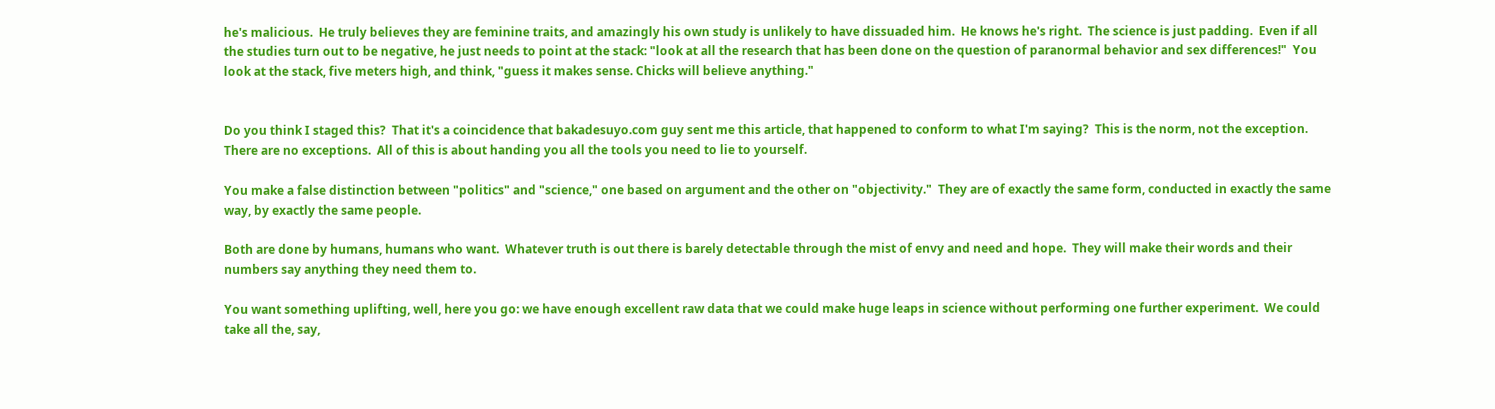he's malicious.  He truly believes they are feminine traits, and amazingly his own study is unlikely to have dissuaded him.  He knows he's right.  The science is just padding.  Even if all the studies turn out to be negative, he just needs to point at the stack: "look at all the research that has been done on the question of paranormal behavior and sex differences!"  You look at the stack, five meters high, and think, "guess it makes sense. Chicks will believe anything."


Do you think I staged this?  That it's a coincidence that bakadesuyo.com guy sent me this article, that happened to conform to what I'm saying?  This is the norm, not the exception.  There are no exceptions.  All of this is about handing you all the tools you need to lie to yourself.

You make a false distinction between "politics" and "science," one based on argument and the other on "objectivity."  They are of exactly the same form, conducted in exactly the same way, by exactly the same people.

Both are done by humans, humans who want.  Whatever truth is out there is barely detectable through the mist of envy and need and hope.  They will make their words and their numbers say anything they need them to.

You want something uplifting, well, here you go: we have enough excellent raw data that we could make huge leaps in science without performing one further experiment.  We could take all the, say,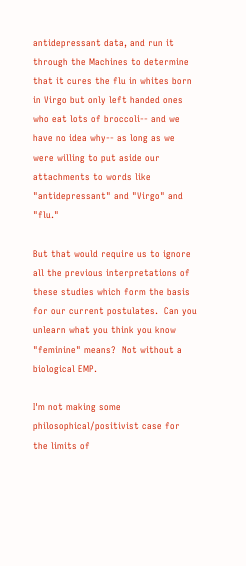antidepressant data, and run it through the Machines to determine that it cures the flu in whites born in Virgo but only left handed ones who eat lots of broccoli-- and we have no idea why-- as long as we were willing to put aside our attachments to words like "antidepressant" and "Virgo" and "flu."

But that would require us to ignore all the previous interpretations of these studies which form the basis for our current postulates.  Can you unlearn what you think you know "feminine" means?  Not without a biological EMP.

I'm not making some philosophical/positivist case for the limits of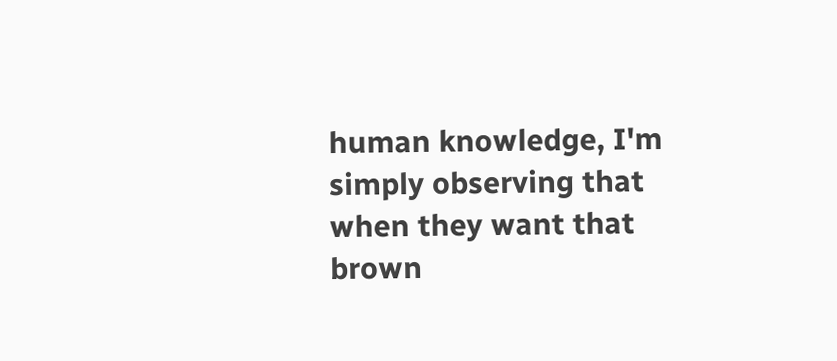human knowledge, I'm simply observing that when they want that brown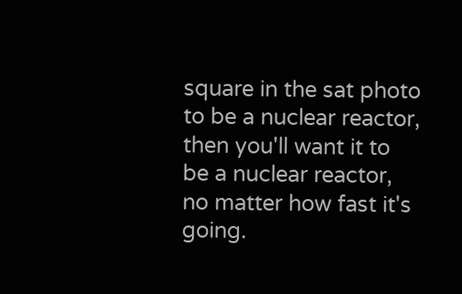square in the sat photo to be a nuclear reactor, then you'll want it to be a nuclear reactor, no matter how fast it's going.